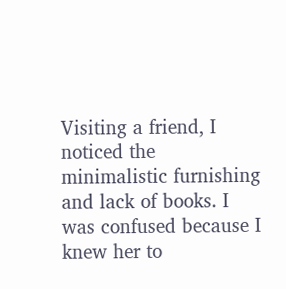Visiting a friend, I noticed the minimalistic furnishing and lack of books. I was confused because I knew her to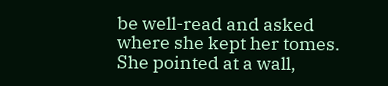be well-read and asked where she kept her tomes. She pointed at a wall,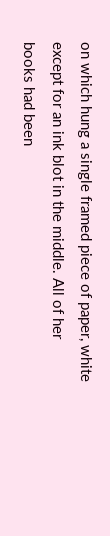on which hung a single framed piece of paper, white except for an ink blot in the middle. All of her books had been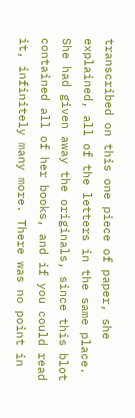transcribed on this one piece of paper, she explained, all of the letters in the same place. She had given away the originals, since this blot contained all of her books, and if you could read it, infinitely many more. There was no point in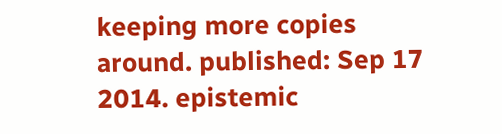keeping more copies around. published: Sep 17 2014. epistemic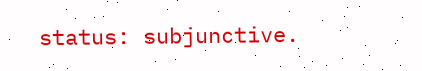status: subjunctive.